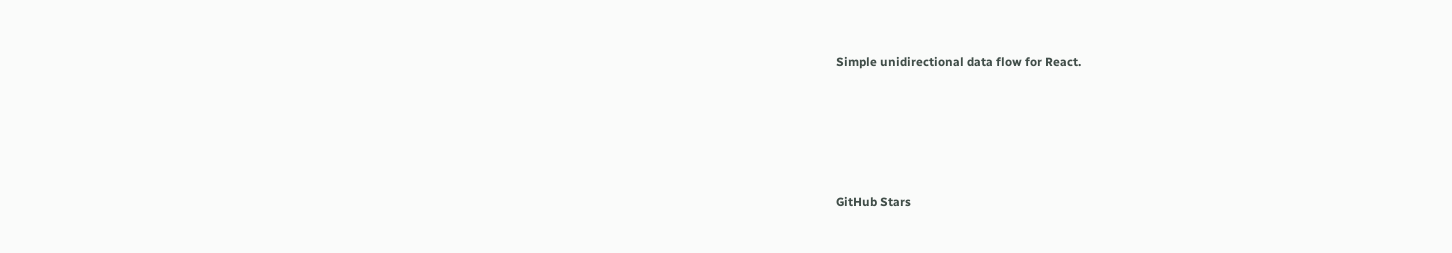Simple unidirectional data flow for React.





GitHub Stars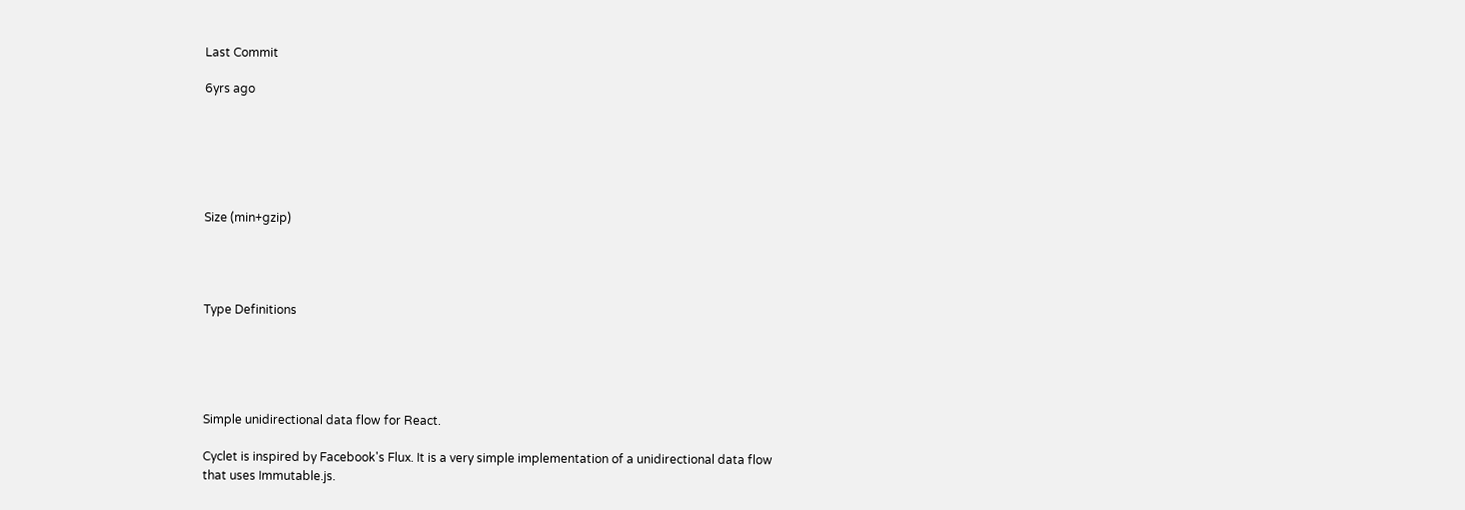Last Commit

6yrs ago






Size (min+gzip)




Type Definitions





Simple unidirectional data flow for React.

Cyclet is inspired by Facebook's Flux. It is a very simple implementation of a unidirectional data flow that uses Immutable.js.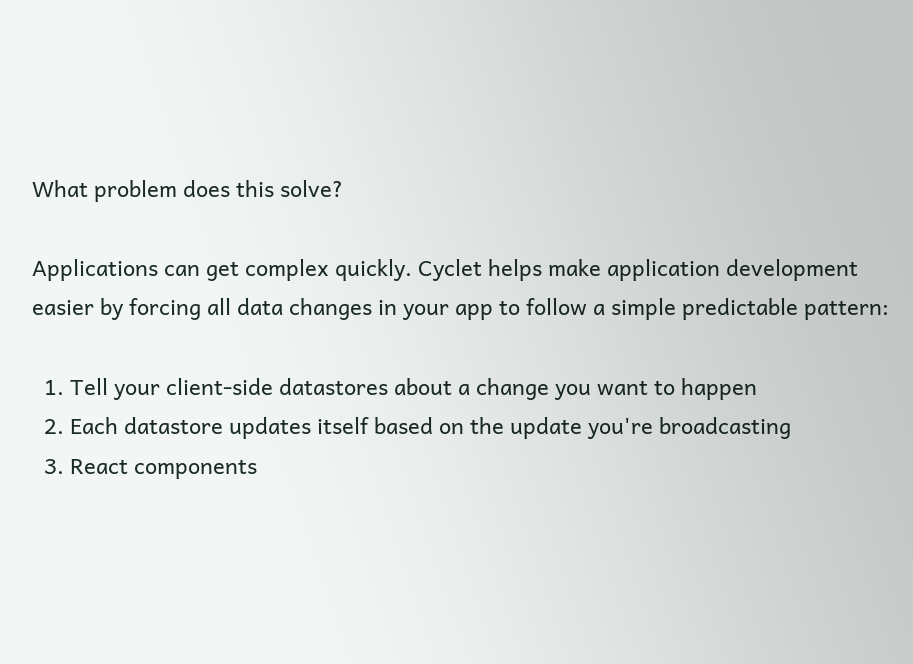What problem does this solve?

Applications can get complex quickly. Cyclet helps make application development easier by forcing all data changes in your app to follow a simple predictable pattern:

  1. Tell your client-side datastores about a change you want to happen
  2. Each datastore updates itself based on the update you're broadcasting
  3. React components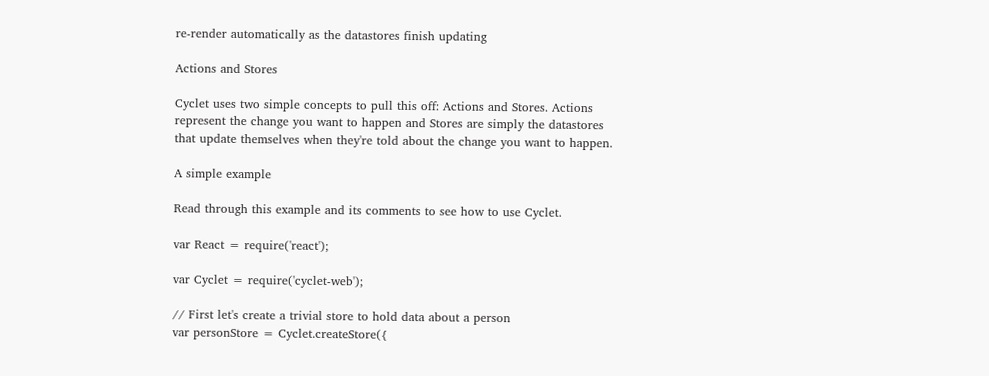re-render automatically as the datastores finish updating

Actions and Stores

Cyclet uses two simple concepts to pull this off: Actions and Stores. Actions represent the change you want to happen and Stores are simply the datastores that update themselves when they're told about the change you want to happen.

A simple example

Read through this example and its comments to see how to use Cyclet.

var React = require('react');

var Cyclet = require('cyclet-web');

// First let's create a trivial store to hold data about a person
var personStore = Cyclet.createStore({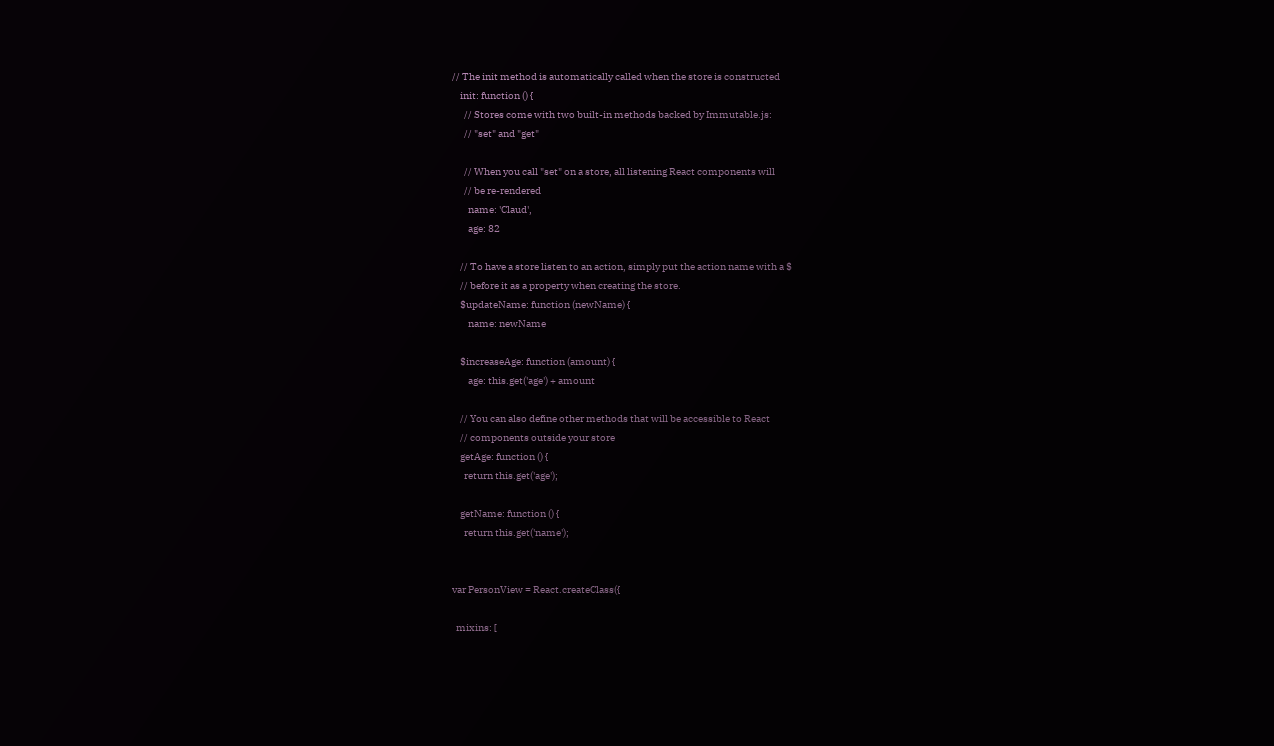// The init method is automatically called when the store is constructed
    init: function () {
      // Stores come with two built-in methods backed by Immutable.js:
      // "set" and "get"

      // When you call "set" on a store, all listening React components will
      // be re-rendered
        name: 'Claud',
        age: 82

    // To have a store listen to an action, simply put the action name with a $
    // before it as a property when creating the store.
    $updateName: function (newName) {
        name: newName

    $increaseAge: function (amount) {
        age: this.get('age') + amount

    // You can also define other methods that will be accessible to React
    // components outside your store
    getAge: function () {
      return this.get('age');

    getName: function () {
      return this.get('name');


var PersonView = React.createClass({

  mixins: [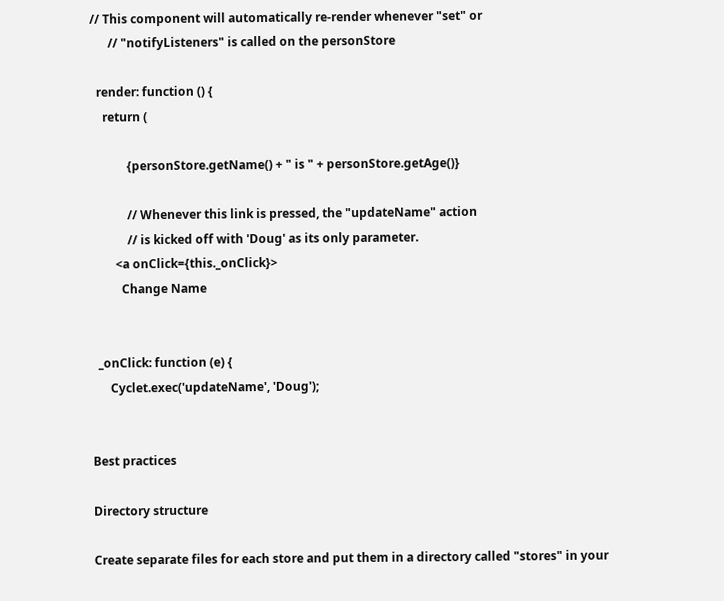// This component will automatically re-render whenever "set" or
      // "notifyListeners" is called on the personStore

  render: function () {
    return (

            {personStore.getName() + " is " + personStore.getAge()}

            // Whenever this link is pressed, the "updateName" action
            // is kicked off with 'Doug' as its only parameter.
        <a onClick={this._onClick}>
          Change Name


  _onClick: function (e) {
      Cyclet.exec('updateName', 'Doug');


Best practices

Directory structure

Create separate files for each store and put them in a directory called "stores" in your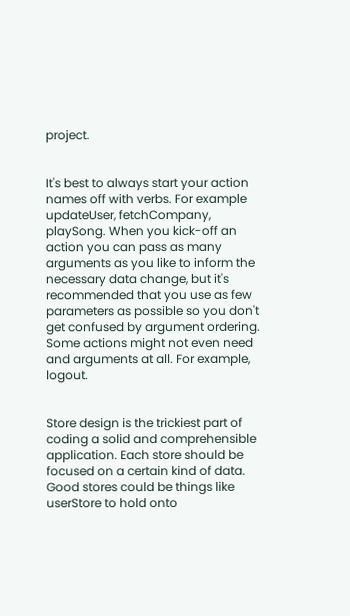project.


It's best to always start your action names off with verbs. For example updateUser, fetchCompany, playSong. When you kick-off an action you can pass as many arguments as you like to inform the necessary data change, but it's recommended that you use as few parameters as possible so you don't get confused by argument ordering. Some actions might not even need and arguments at all. For example, logout.


Store design is the trickiest part of coding a solid and comprehensible application. Each store should be focused on a certain kind of data. Good stores could be things like userStore to hold onto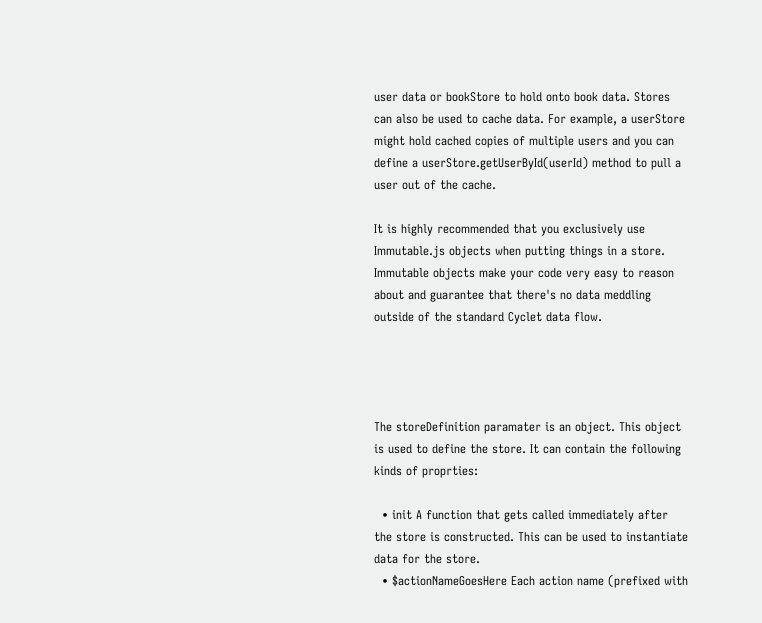user data or bookStore to hold onto book data. Stores can also be used to cache data. For example, a userStore might hold cached copies of multiple users and you can define a userStore.getUserById(userId) method to pull a user out of the cache.

It is highly recommended that you exclusively use Immutable.js objects when putting things in a store. Immutable objects make your code very easy to reason about and guarantee that there's no data meddling outside of the standard Cyclet data flow.




The storeDefinition paramater is an object. This object is used to define the store. It can contain the following kinds of proprties:

  • init A function that gets called immediately after the store is constructed. This can be used to instantiate data for the store.
  • $actionNameGoesHere Each action name (prefixed with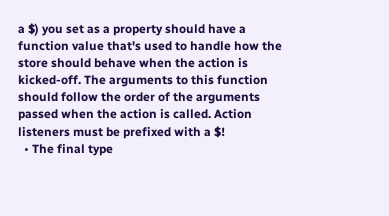a $) you set as a property should have a function value that's used to handle how the store should behave when the action is kicked-off. The arguments to this function should follow the order of the arguments passed when the action is called. Action listeners must be prefixed with a $!
  • The final type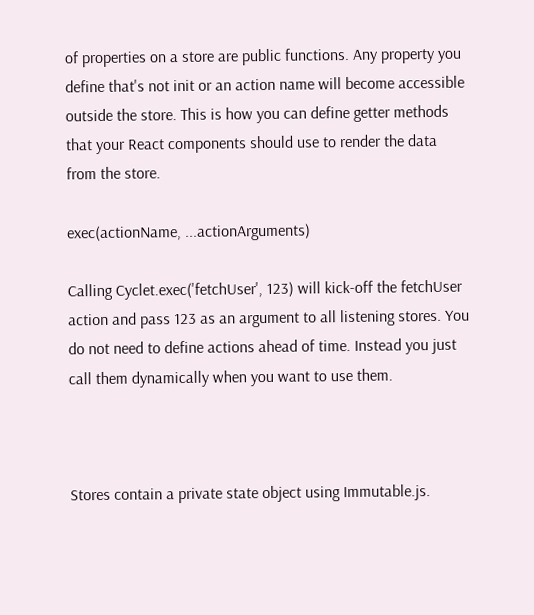of properties on a store are public functions. Any property you define that's not init or an action name will become accessible outside the store. This is how you can define getter methods that your React components should use to render the data from the store.

exec(actionName, ...actionArguments)

Calling Cyclet.exec('fetchUser', 123) will kick-off the fetchUser action and pass 123 as an argument to all listening stores. You do not need to define actions ahead of time. Instead you just call them dynamically when you want to use them.



Stores contain a private state object using Immutable.js.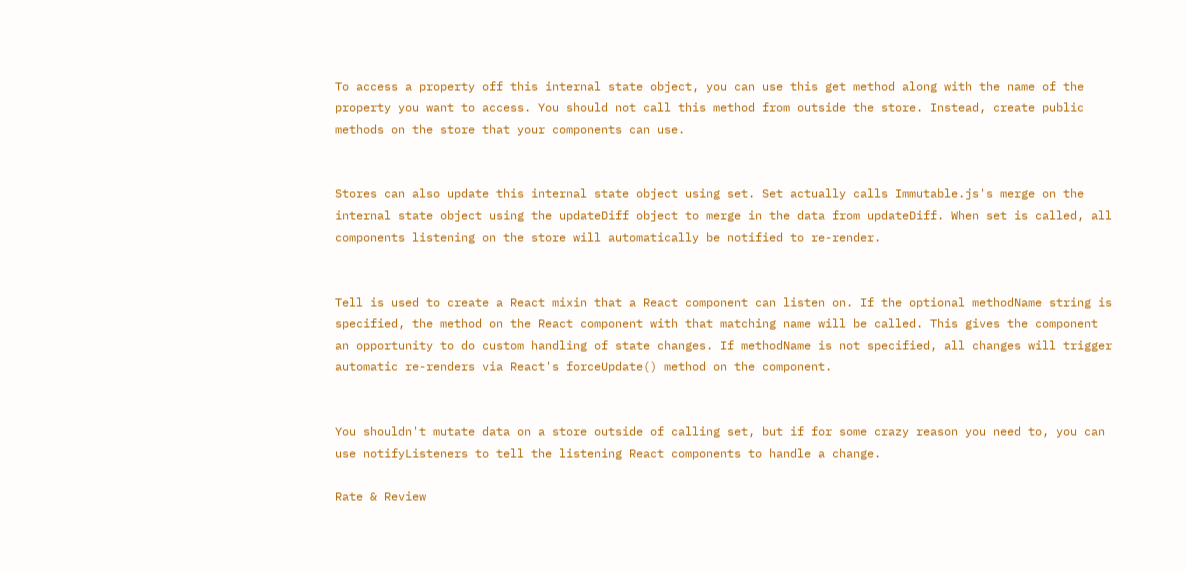To access a property off this internal state object, you can use this get method along with the name of the property you want to access. You should not call this method from outside the store. Instead, create public methods on the store that your components can use.


Stores can also update this internal state object using set. Set actually calls Immutable.js's merge on the internal state object using the updateDiff object to merge in the data from updateDiff. When set is called, all components listening on the store will automatically be notified to re-render.


Tell is used to create a React mixin that a React component can listen on. If the optional methodName string is specified, the method on the React component with that matching name will be called. This gives the component an opportunity to do custom handling of state changes. If methodName is not specified, all changes will trigger automatic re-renders via React's forceUpdate() method on the component.


You shouldn't mutate data on a store outside of calling set, but if for some crazy reason you need to, you can use notifyListeners to tell the listening React components to handle a change.

Rate & Review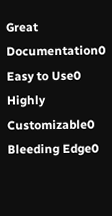Great Documentation0
Easy to Use0
Highly Customizable0
Bleeding Edge0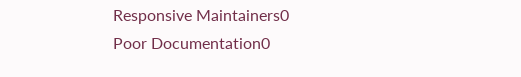Responsive Maintainers0
Poor Documentation0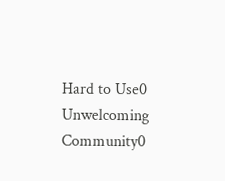Hard to Use0
Unwelcoming Community0